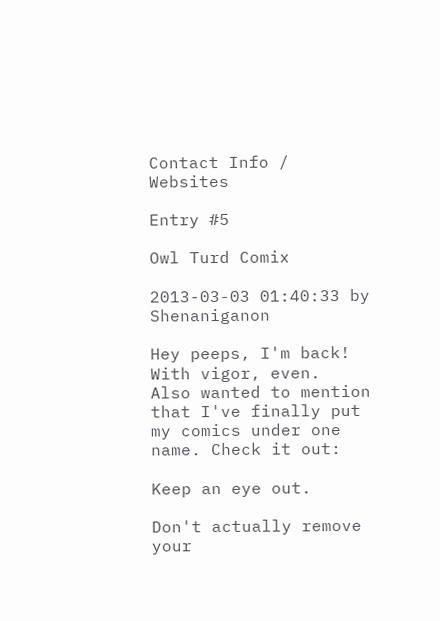Contact Info / Websites

Entry #5

Owl Turd Comix

2013-03-03 01:40:33 by Shenaniganon

Hey peeps, I'm back! With vigor, even.
Also wanted to mention that I've finally put my comics under one name. Check it out:

Keep an eye out.

Don't actually remove your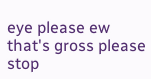eye please ew that's gross please stop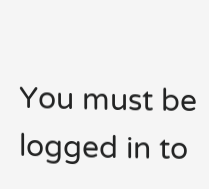You must be logged in to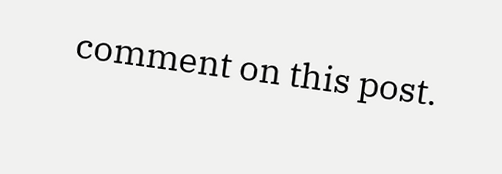comment on this post.